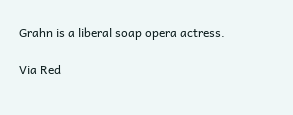Grahn is a liberal soap opera actress.

Via Red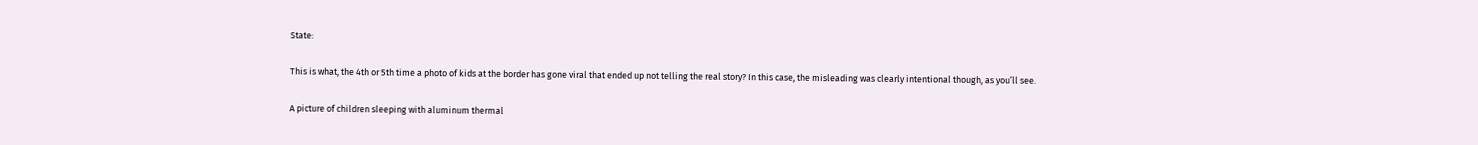State:

This is what, the 4th or 5th time a photo of kids at the border has gone viral that ended up not telling the real story? In this case, the misleading was clearly intentional though, as you’ll see.

A picture of children sleeping with aluminum thermal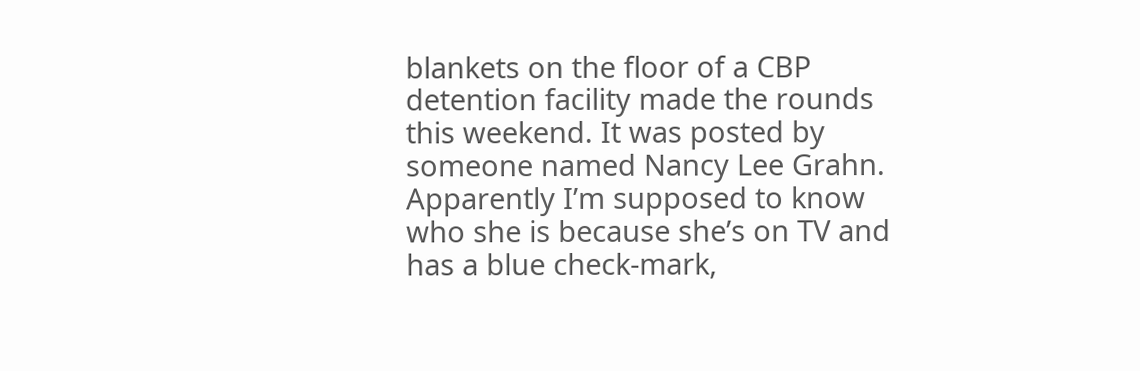blankets on the floor of a CBP detention facility made the rounds this weekend. It was posted by someone named Nancy Lee Grahn. Apparently I’m supposed to know who she is because she’s on TV and has a blue check-mark,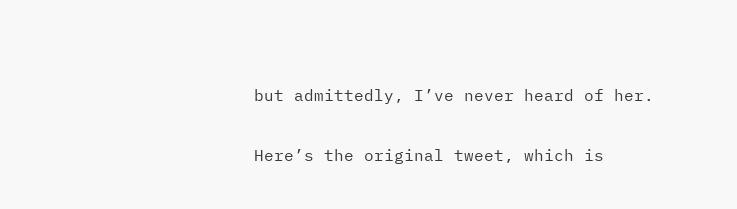but admittedly, I’ve never heard of her.

Here’s the original tweet, which is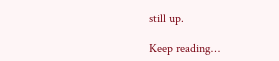still up.

Keep reading…